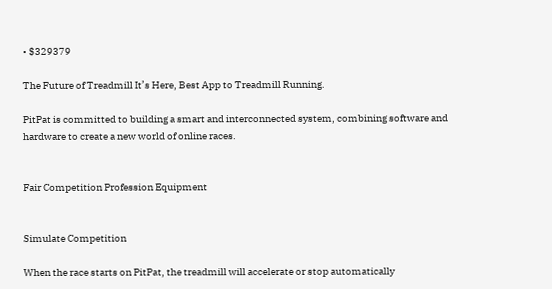• $329379

The Future of Treadmill It’s Here, Best App to Treadmill Running.

PitPat is committed to building a smart and interconnected system, combining software and hardware to create a new world of online races.


Fair Competition Profession Equipment


Simulate Competition

When the race starts on PitPat, the treadmill will accelerate or stop automatically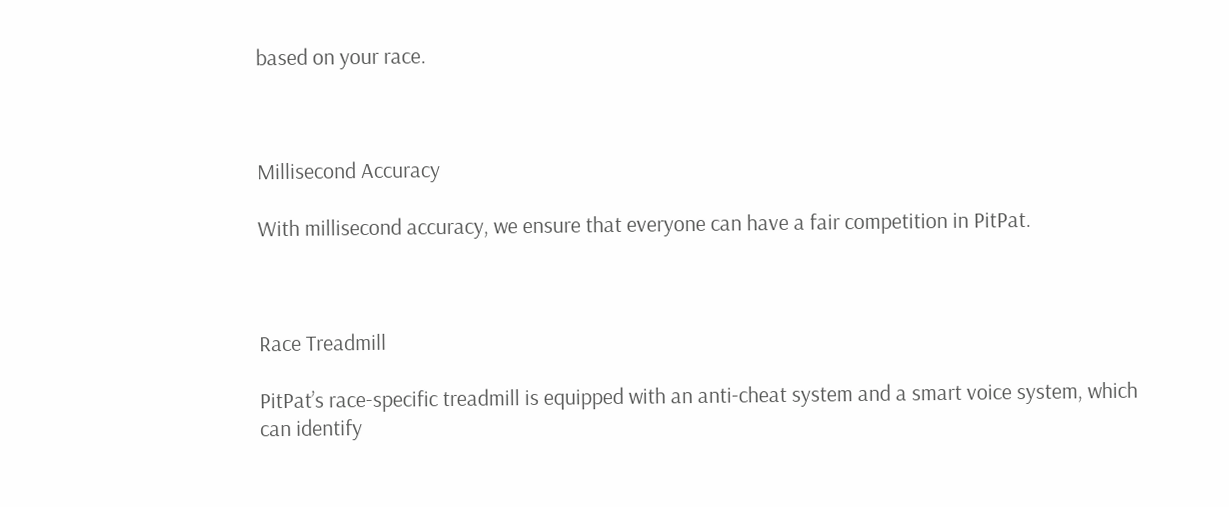based on your race.



Millisecond Accuracy

With millisecond accuracy, we ensure that everyone can have a fair competition in PitPat.



Race Treadmill

PitPat’s race-specific treadmill is equipped with an anti-cheat system and a smart voice system, which can identify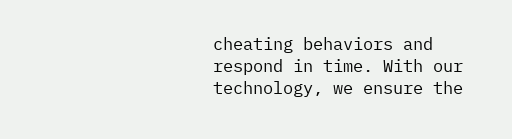cheating behaviors and respond in time. With our technology, we ensure the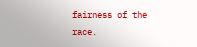fairness of the race.